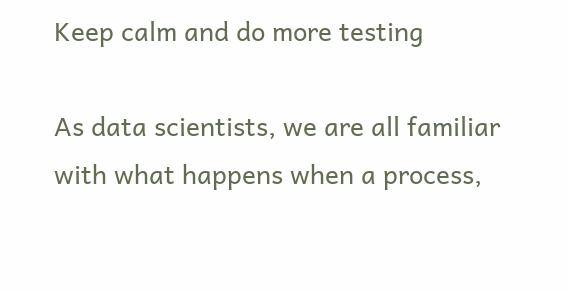Keep calm and do more testing

As data scientists, we are all familiar with what happens when a process,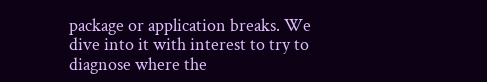package or application breaks. We dive into it with interest to try to diagnose where the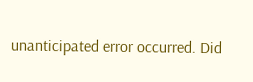unanticipated error occurred. Did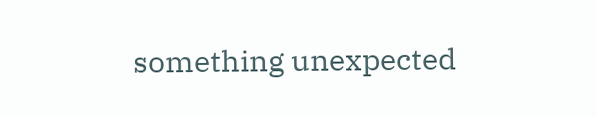something unexpected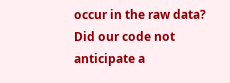occur in the raw data? Did our code not anticipate a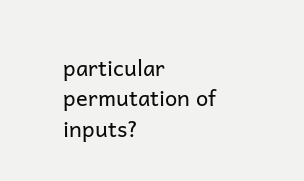particular permutation of inputs?